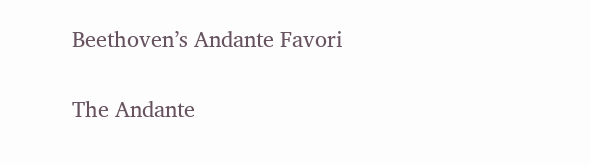Beethoven’s Andante Favori

The Andante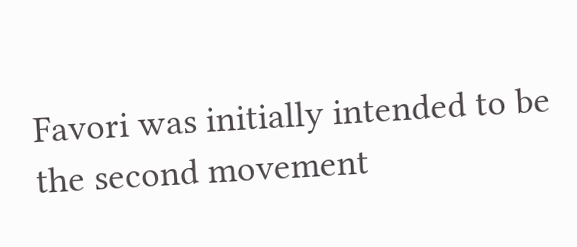Favori was initially intended to be the second movement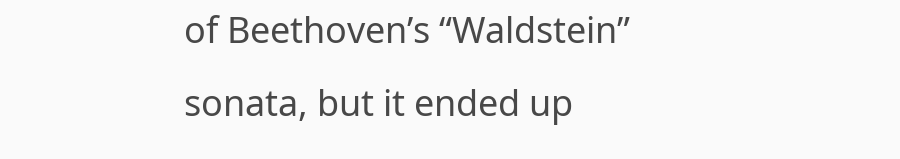of Beethoven’s “Waldstein” sonata, but it ended up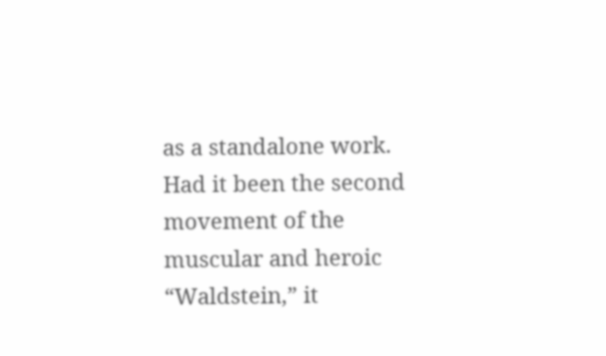as a standalone work. Had it been the second movement of the muscular and heroic “Waldstein,” it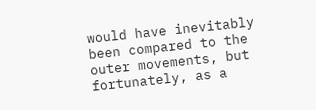would have inevitably been compared to the outer movements, but fortunately, as a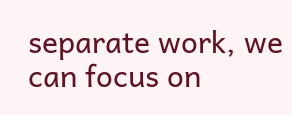separate work, we can focus on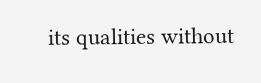its qualities without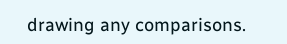drawing any comparisons.